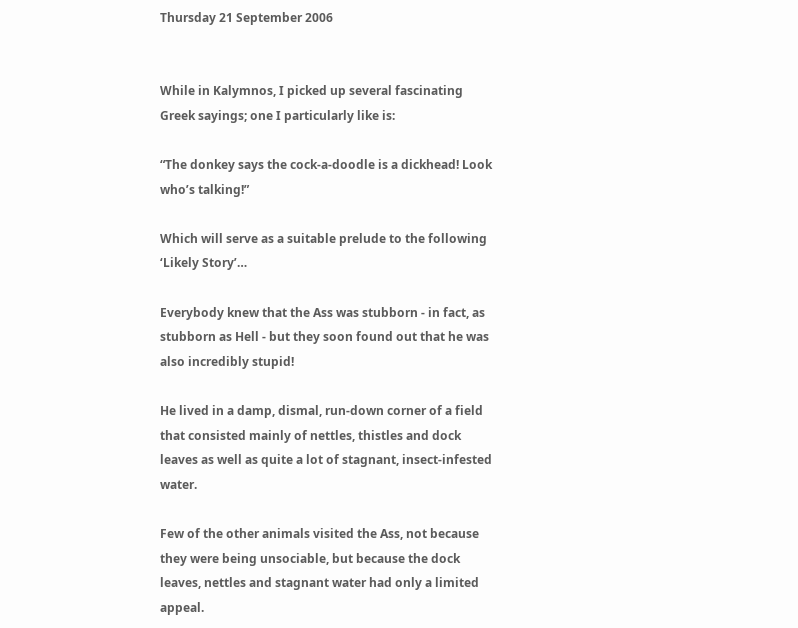Thursday 21 September 2006


While in Kalymnos, I picked up several fascinating Greek sayings; one I particularly like is:

“The donkey says the cock-a-doodle is a dickhead! Look who’s talking!”

Which will serve as a suitable prelude to the following ‘Likely Story’…

Everybody knew that the Ass was stubborn - in fact, as stubborn as Hell - but they soon found out that he was also incredibly stupid!

He lived in a damp, dismal, run-down corner of a field that consisted mainly of nettles, thistles and dock leaves as well as quite a lot of stagnant, insect-infested water.

Few of the other animals visited the Ass, not because they were being unsociable, but because the dock leaves, nettles and stagnant water had only a limited appeal.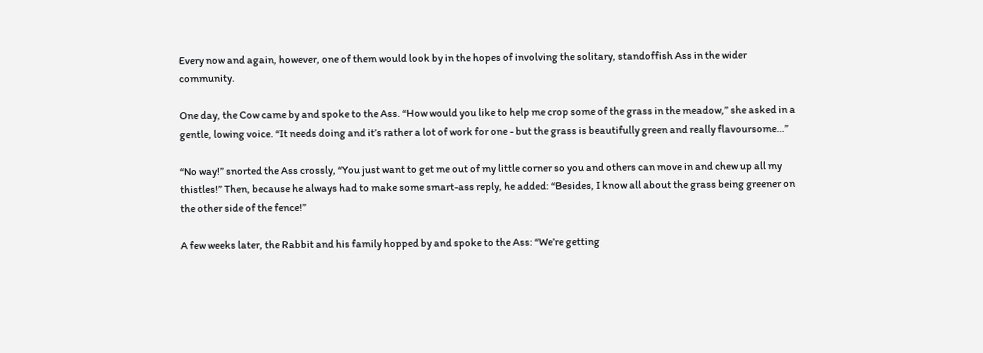Every now and again, however, one of them would look by in the hopes of involving the solitary, standoffish Ass in the wider community.

One day, the Cow came by and spoke to the Ass. “How would you like to help me crop some of the grass in the meadow,” she asked in a gentle, lowing voice. “It needs doing and it’s rather a lot of work for one - but the grass is beautifully green and really flavoursome…”

“No way!” snorted the Ass crossly, “You just want to get me out of my little corner so you and others can move in and chew up all my thistles!” Then, because he always had to make some smart-ass reply, he added: “Besides, I know all about the grass being greener on the other side of the fence!”

A few weeks later, the Rabbit and his family hopped by and spoke to the Ass: “We’re getting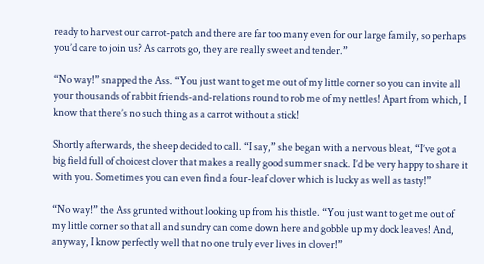ready to harvest our carrot-patch and there are far too many even for our large family, so perhaps you’d care to join us? As carrots go, they are really sweet and tender.”

“No way!” snapped the Ass. “You just want to get me out of my little corner so you can invite all your thousands of rabbit friends-and-relations round to rob me of my nettles! Apart from which, I know that there’s no such thing as a carrot without a stick!

Shortly afterwards, the sheep decided to call. “I say,” she began with a nervous bleat, “I’ve got a big field full of choicest clover that makes a really good summer snack. I’d be very happy to share it with you. Sometimes you can even find a four-leaf clover which is lucky as well as tasty!”

“No way!” the Ass grunted without looking up from his thistle. “You just want to get me out of my little corner so that all and sundry can come down here and gobble up my dock leaves! And, anyway, I know perfectly well that no one truly ever lives in clover!”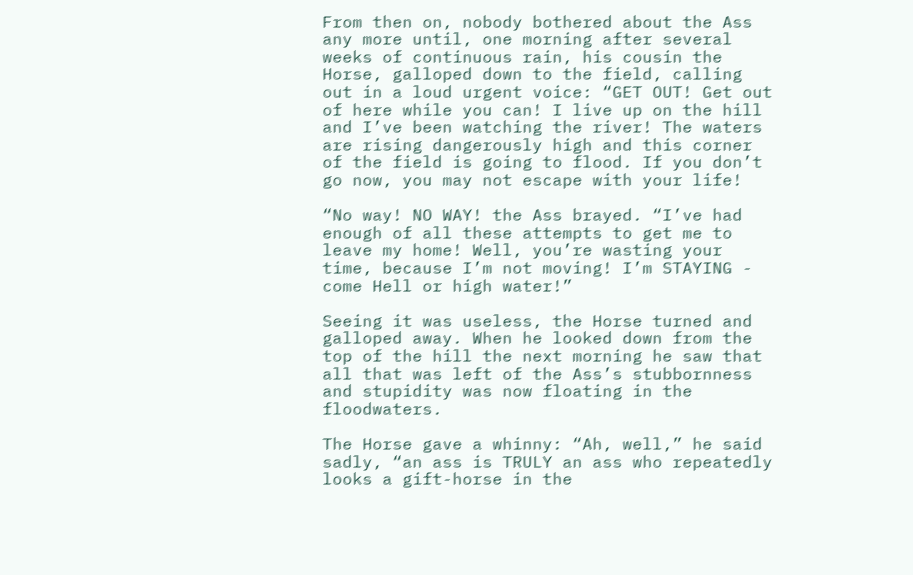From then on, nobody bothered about the Ass any more until, one morning after several weeks of continuous rain, his cousin the Horse, galloped down to the field, calling out in a loud urgent voice: “GET OUT! Get out of here while you can! I live up on the hill and I’ve been watching the river! The waters are rising dangerously high and this corner of the field is going to flood. If you don’t go now, you may not escape with your life!

“No way! NO WAY! the Ass brayed. “I’ve had enough of all these attempts to get me to leave my home! Well, you’re wasting your time, because I’m not moving! I’m STAYING - come Hell or high water!”

Seeing it was useless, the Horse turned and galloped away. When he looked down from the top of the hill the next morning he saw that all that was left of the Ass’s stubbornness and stupidity was now floating in the floodwaters.

The Horse gave a whinny: “Ah, well,” he said sadly, “an ass is TRULY an ass who repeatedly looks a gift-horse in the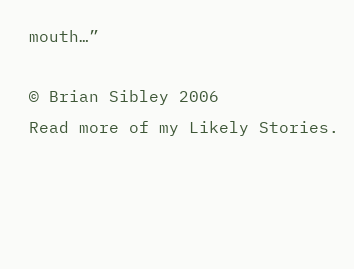mouth…”

© Brian Sibley 2006
Read more of my Likely Stories.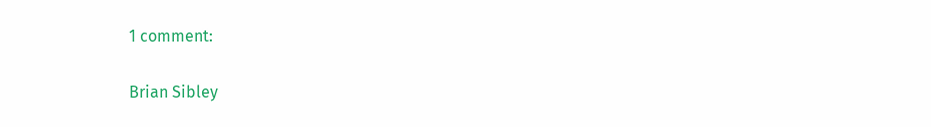1 comment:

Brian Sibley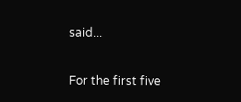said...

For the first five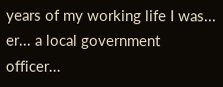years of my working life I was... er... a local government officer...